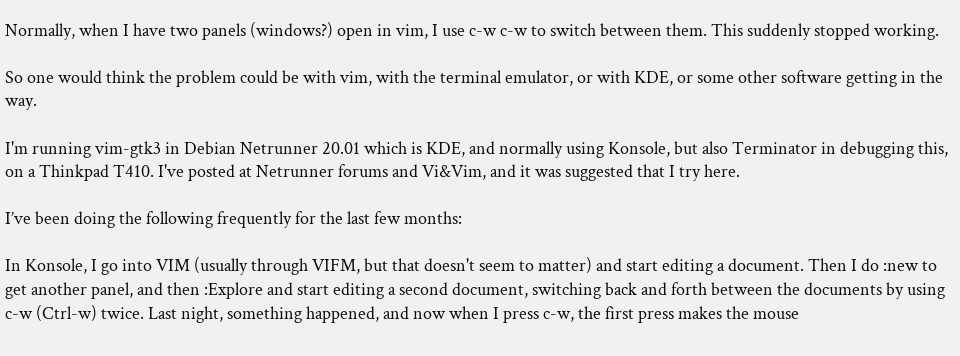Normally, when I have two panels (windows?) open in vim, I use c-w c-w to switch between them. This suddenly stopped working.

So one would think the problem could be with vim, with the terminal emulator, or with KDE, or some other software getting in the way.

I'm running vim-gtk3 in Debian Netrunner 20.01 which is KDE, and normally using Konsole, but also Terminator in debugging this, on a Thinkpad T410. I've posted at Netrunner forums and Vi&Vim, and it was suggested that I try here.

I’ve been doing the following frequently for the last few months:

In Konsole, I go into VIM (usually through VIFM, but that doesn't seem to matter) and start editing a document. Then I do :new to get another panel, and then :Explore and start editing a second document, switching back and forth between the documents by using c-w (Ctrl-w) twice. Last night, something happened, and now when I press c-w, the first press makes the mouse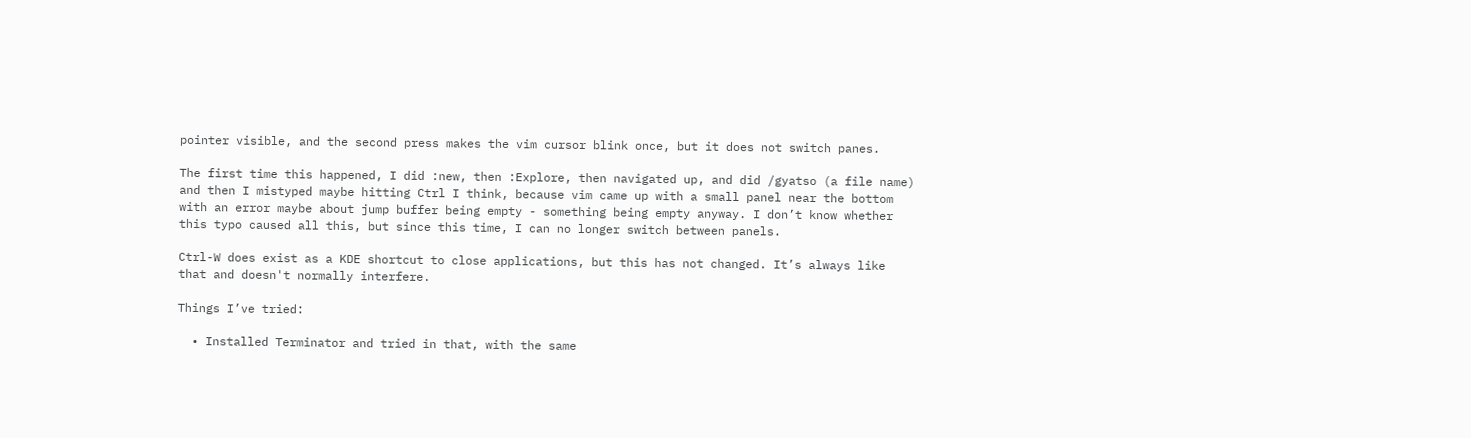pointer visible, and the second press makes the vim cursor blink once, but it does not switch panes.

The first time this happened, I did :new, then :Explore, then navigated up, and did /gyatso (a file name) and then I mistyped maybe hitting Ctrl I think, because vim came up with a small panel near the bottom with an error maybe about jump buffer being empty - something being empty anyway. I don’t know whether this typo caused all this, but since this time, I can no longer switch between panels.

Ctrl-W does exist as a KDE shortcut to close applications, but this has not changed. It’s always like that and doesn't normally interfere.

Things I’ve tried:

  • Installed Terminator and tried in that, with the same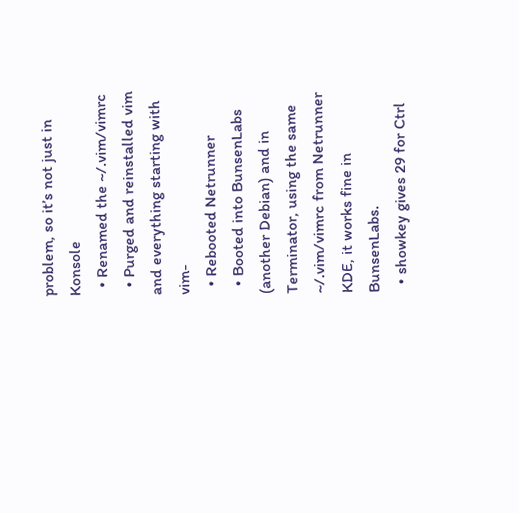problem, so it’s not just in Konsole
  • Renamed the ~/.vim/vimrc
  • Purged and reinstalled vim and everything starting with vim-
  • Rebooted Netrunner
  • Booted into BunsenLabs (another Debian) and in Terminator, using the same ~/.vim/vimrc from Netrunner KDE, it works fine in BunsenLabs.
  • showkey gives 29 for Ctrl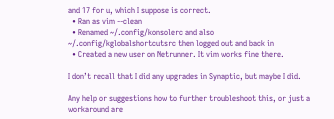and 17 for u, which I suppose is correct.
  • Ran as vim --clean
  • Renamed ~/.config/konsolerc and also ~/.config/kglobalshortcutsrc then logged out and back in
  • Created a new user on Netrunner. It vim works fine there.

I don’t recall that I did any upgrades in Synaptic, but maybe I did.

Any help or suggestions how to further troubleshoot this, or just a workaround are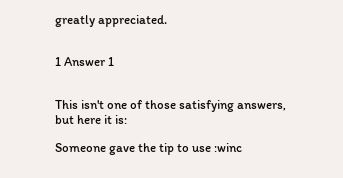greatly appreciated.


1 Answer 1


This isn't one of those satisfying answers, but here it is:

Someone gave the tip to use :winc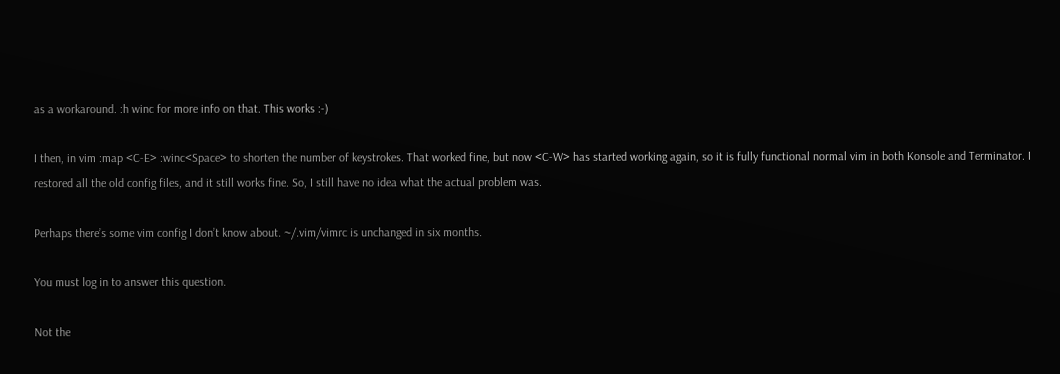as a workaround. :h winc for more info on that. This works :-)

I then, in vim :map <C-E> :winc<Space> to shorten the number of keystrokes. That worked fine, but now <C-W> has started working again, so it is fully functional normal vim in both Konsole and Terminator. I restored all the old config files, and it still works fine. So, I still have no idea what the actual problem was.

Perhaps there’s some vim config I don’t know about. ~/.vim/vimrc is unchanged in six months.

You must log in to answer this question.

Not the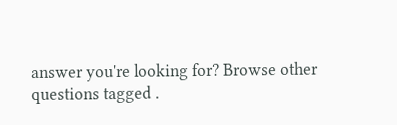answer you're looking for? Browse other questions tagged .